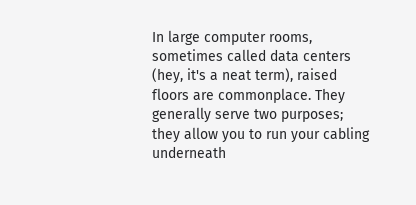In large computer rooms, sometimes called data centers (hey, it's a neat term), raised floors are commonplace. They generally serve two purposes; they allow you to run your cabling underneath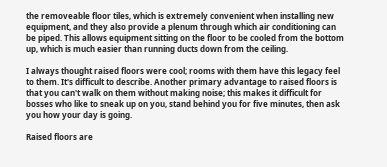the removeable floor tiles, which is extremely convenient when installing new equipment, and they also provide a plenum through which air conditioning can be piped. This allows equipment sitting on the floor to be cooled from the bottom up, which is much easier than running ducts down from the ceiling.

I always thought raised floors were cool; rooms with them have this legacy feel to them. It's difficult to describe. Another primary advantage to raised floors is that you can't walk on them without making noise; this makes it difficult for bosses who like to sneak up on you, stand behind you for five minutes, then ask you how your day is going.

Raised floors are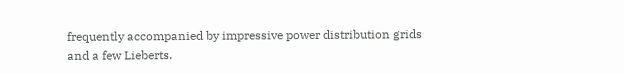frequently accompanied by impressive power distribution grids and a few Lieberts.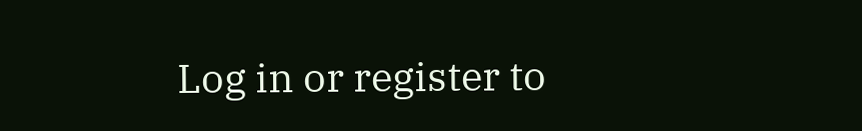Log in or register to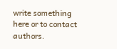write something here or to contact authors.